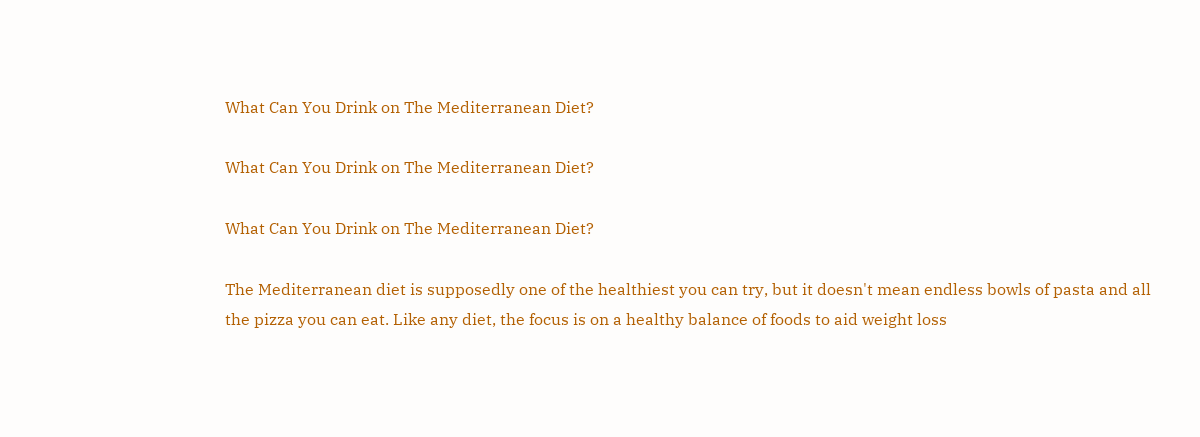What Can You Drink on The Mediterranean Diet?

What Can You Drink on The Mediterranean Diet?

What Can You Drink on The Mediterranean Diet?

The Mediterranean diet is supposedly one of the healthiest you can try, but it doesn't mean endless bowls of pasta and all the pizza you can eat. Like any diet, the focus is on a healthy balance of foods to aid weight loss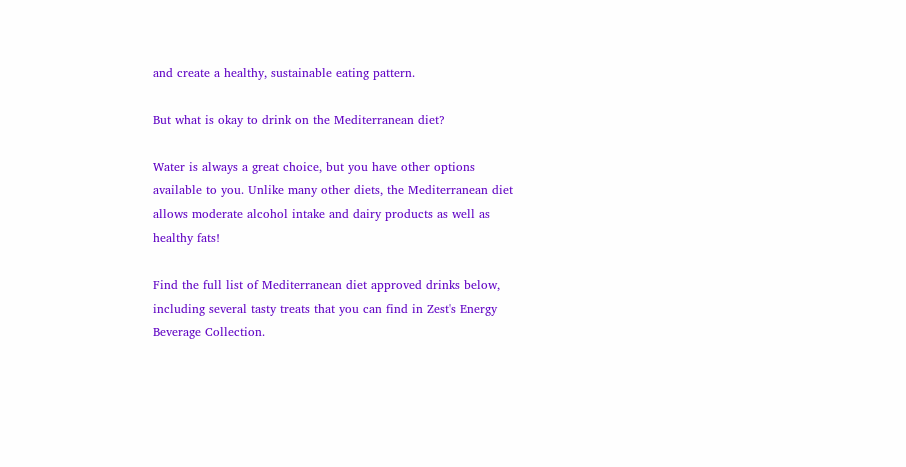and create a healthy, sustainable eating pattern.

But what is okay to drink on the Mediterranean diet?

Water is always a great choice, but you have other options available to you. Unlike many other diets, the Mediterranean diet allows moderate alcohol intake and dairy products as well as healthy fats!

Find the full list of Mediterranean diet approved drinks below, including several tasty treats that you can find in Zest's Energy Beverage Collection.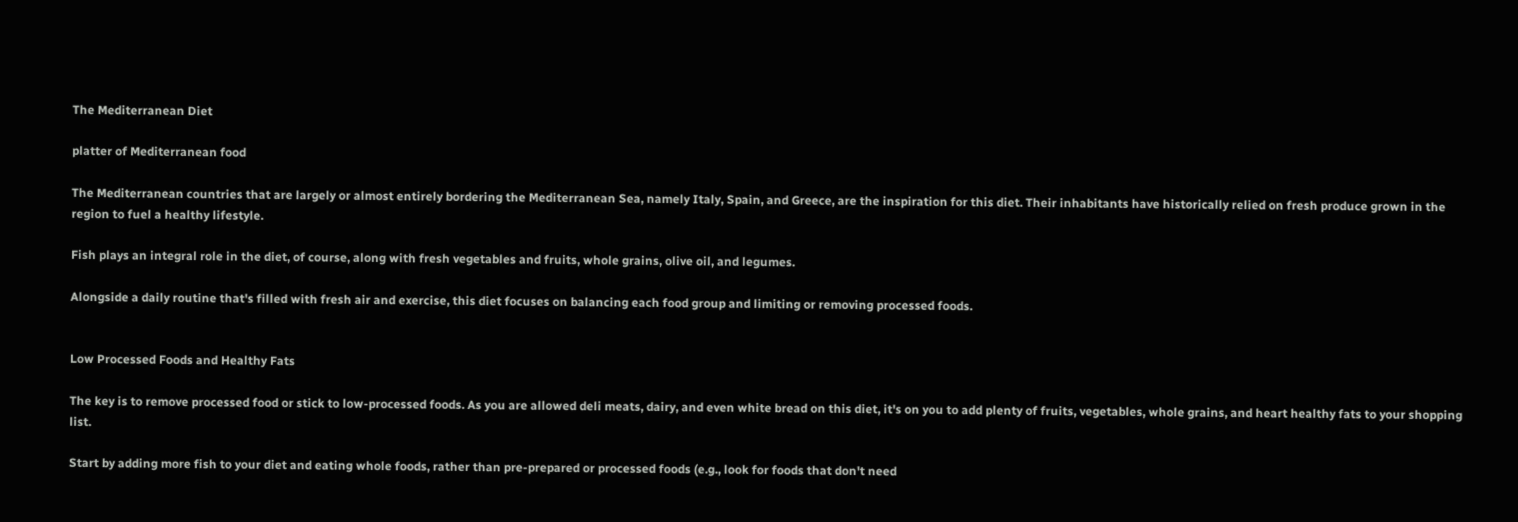The Mediterranean Diet

platter of Mediterranean food

The Mediterranean countries that are largely or almost entirely bordering the Mediterranean Sea, namely Italy, Spain, and Greece, are the inspiration for this diet. Their inhabitants have historically relied on fresh produce grown in the region to fuel a healthy lifestyle.

Fish plays an integral role in the diet, of course, along with fresh vegetables and fruits, whole grains, olive oil, and legumes.

Alongside a daily routine that's filled with fresh air and exercise, this diet focuses on balancing each food group and limiting or removing processed foods.


Low Processed Foods and Healthy Fats

The key is to remove processed food or stick to low-processed foods. As you are allowed deli meats, dairy, and even white bread on this diet, it's on you to add plenty of fruits, vegetables, whole grains, and heart healthy fats to your shopping list.

Start by adding more fish to your diet and eating whole foods, rather than pre-prepared or processed foods (e.g., look for foods that don't need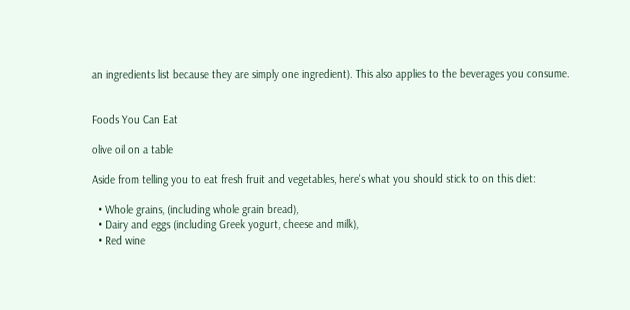an ingredients list because they are simply one ingredient). This also applies to the beverages you consume.


Foods You Can Eat

olive oil on a table

Aside from telling you to eat fresh fruit and vegetables, here's what you should stick to on this diet:

  • Whole grains, (including whole grain bread),
  • Dairy and eggs (including Greek yogurt, cheese and milk),
  • Red wine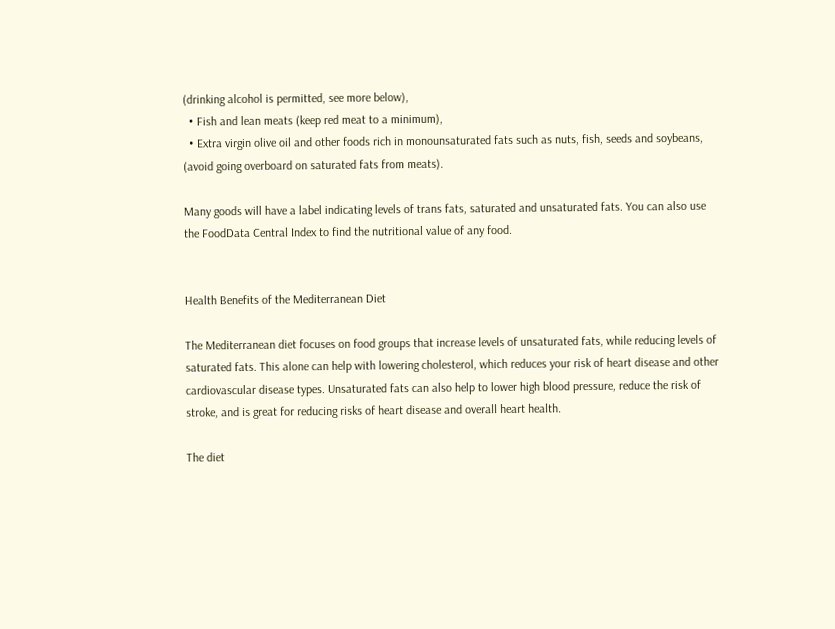(drinking alcohol is permitted, see more below),
  • Fish and lean meats (keep red meat to a minimum),
  • Extra virgin olive oil and other foods rich in monounsaturated fats such as nuts, fish, seeds and soybeans, (avoid going overboard on saturated fats from meats).

Many goods will have a label indicating levels of trans fats, saturated and unsaturated fats. You can also use the FoodData Central Index to find the nutritional value of any food.


Health Benefits of the Mediterranean Diet

The Mediterranean diet focuses on food groups that increase levels of unsaturated fats, while reducing levels of saturated fats. This alone can help with lowering cholesterol, which reduces your risk of heart disease and other cardiovascular disease types. Unsaturated fats can also help to lower high blood pressure, reduce the risk of stroke, and is great for reducing risks of heart disease and overall heart health.

The diet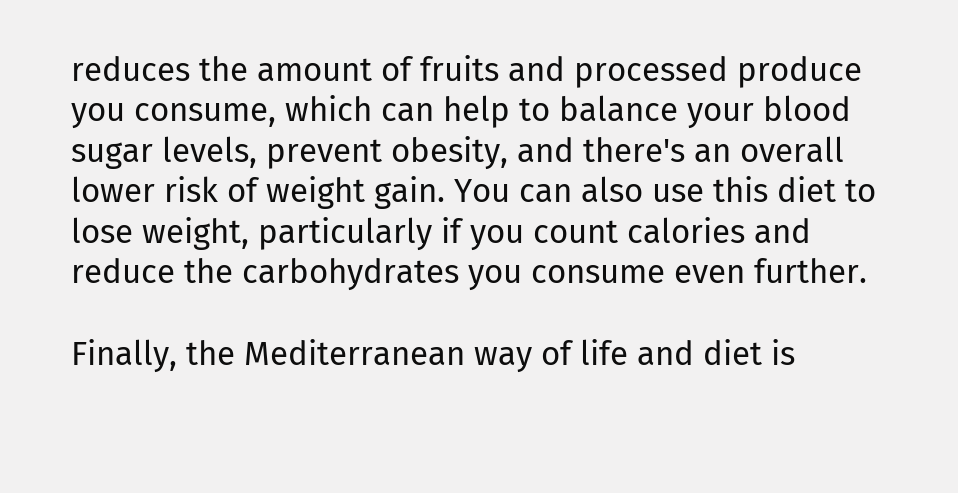reduces the amount of fruits and processed produce you consume, which can help to balance your blood sugar levels, prevent obesity, and there's an overall lower risk of weight gain. You can also use this diet to lose weight, particularly if you count calories and reduce the carbohydrates you consume even further.

Finally, the Mediterranean way of life and diet is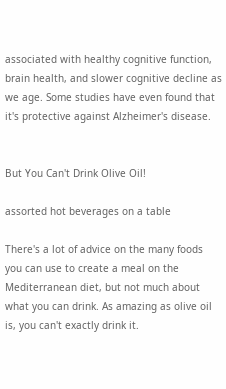associated with healthy cognitive function, brain health, and slower cognitive decline as we age. Some studies have even found that it's protective against Alzheimer's disease.


But You Can't Drink Olive Oil!

assorted hot beverages on a table

There's a lot of advice on the many foods you can use to create a meal on the Mediterranean diet, but not much about what you can drink. As amazing as olive oil is, you can't exactly drink it.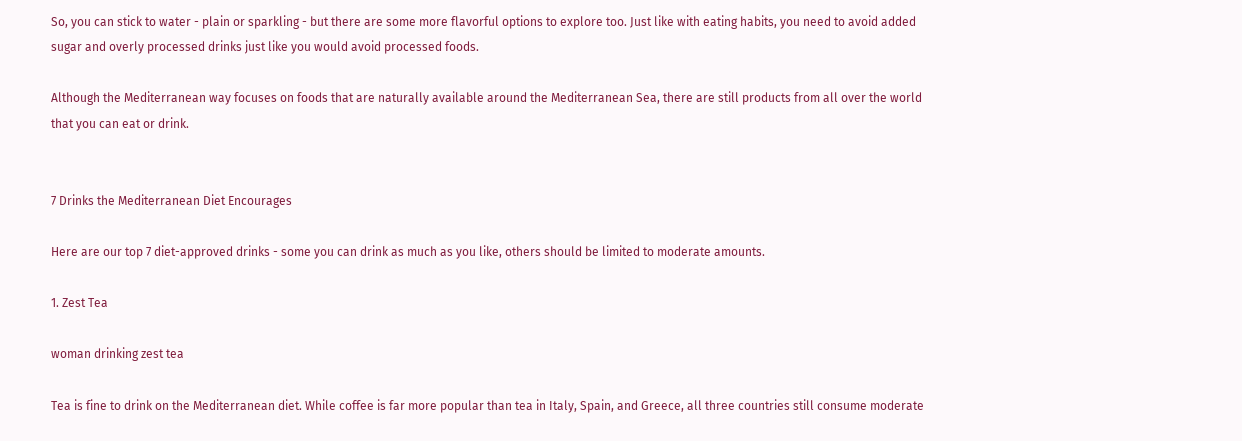So, you can stick to water - plain or sparkling - but there are some more flavorful options to explore too. Just like with eating habits, you need to avoid added sugar and overly processed drinks just like you would avoid processed foods.

Although the Mediterranean way focuses on foods that are naturally available around the Mediterranean Sea, there are still products from all over the world that you can eat or drink.


7 Drinks the Mediterranean Diet Encourages

Here are our top 7 diet-approved drinks - some you can drink as much as you like, others should be limited to moderate amounts.

1. Zest Tea

woman drinking zest tea

Tea is fine to drink on the Mediterranean diet. While coffee is far more popular than tea in Italy, Spain, and Greece, all three countries still consume moderate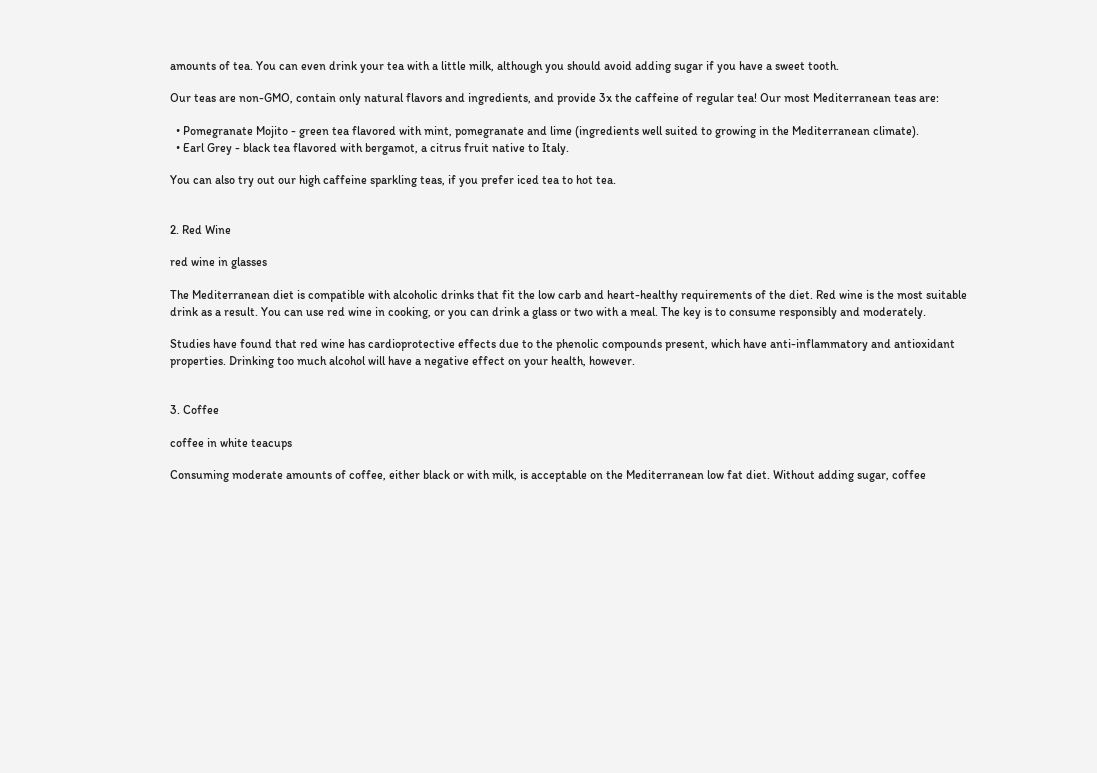amounts of tea. You can even drink your tea with a little milk, although you should avoid adding sugar if you have a sweet tooth.

Our teas are non-GMO, contain only natural flavors and ingredients, and provide 3x the caffeine of regular tea! Our most Mediterranean teas are:

  • Pomegranate Mojito - green tea flavored with mint, pomegranate and lime (ingredients well suited to growing in the Mediterranean climate).
  • Earl Grey - black tea flavored with bergamot, a citrus fruit native to Italy.

You can also try out our high caffeine sparkling teas, if you prefer iced tea to hot tea.


2. Red Wine

red wine in glasses

The Mediterranean diet is compatible with alcoholic drinks that fit the low carb and heart-healthy requirements of the diet. Red wine is the most suitable drink as a result. You can use red wine in cooking, or you can drink a glass or two with a meal. The key is to consume responsibly and moderately.

Studies have found that red wine has cardioprotective effects due to the phenolic compounds present, which have anti-inflammatory and antioxidant properties. Drinking too much alcohol will have a negative effect on your health, however.


3. Coffee

coffee in white teacups

Consuming moderate amounts of coffee, either black or with milk, is acceptable on the Mediterranean low fat diet. Without adding sugar, coffee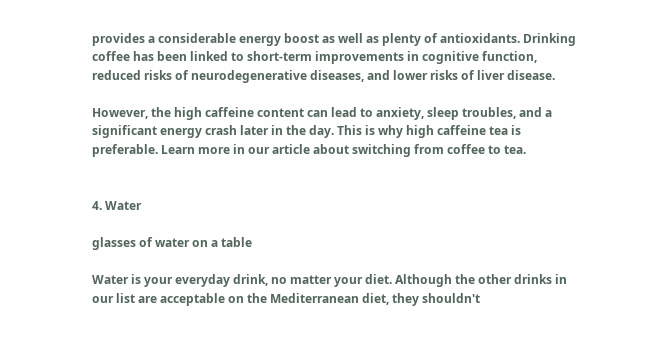provides a considerable energy boost as well as plenty of antioxidants. Drinking coffee has been linked to short-term improvements in cognitive function, reduced risks of neurodegenerative diseases, and lower risks of liver disease.

However, the high caffeine content can lead to anxiety, sleep troubles, and a significant energy crash later in the day. This is why high caffeine tea is preferable. Learn more in our article about switching from coffee to tea.


4. Water

glasses of water on a table

Water is your everyday drink, no matter your diet. Although the other drinks in our list are acceptable on the Mediterranean diet, they shouldn't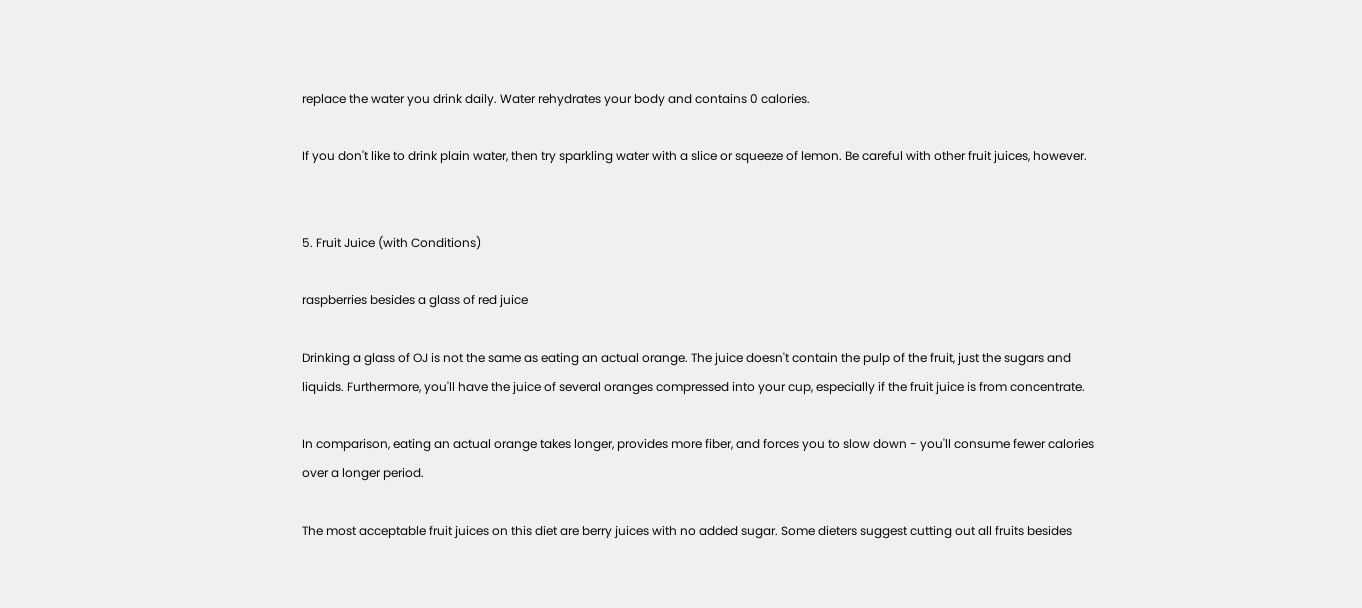replace the water you drink daily. Water rehydrates your body and contains 0 calories.

If you don't like to drink plain water, then try sparkling water with a slice or squeeze of lemon. Be careful with other fruit juices, however.


5. Fruit Juice (with Conditions)

raspberries besides a glass of red juice

Drinking a glass of OJ is not the same as eating an actual orange. The juice doesn't contain the pulp of the fruit, just the sugars and liquids. Furthermore, you'll have the juice of several oranges compressed into your cup, especially if the fruit juice is from concentrate.

In comparison, eating an actual orange takes longer, provides more fiber, and forces you to slow down - you'll consume fewer calories over a longer period.

The most acceptable fruit juices on this diet are berry juices with no added sugar. Some dieters suggest cutting out all fruits besides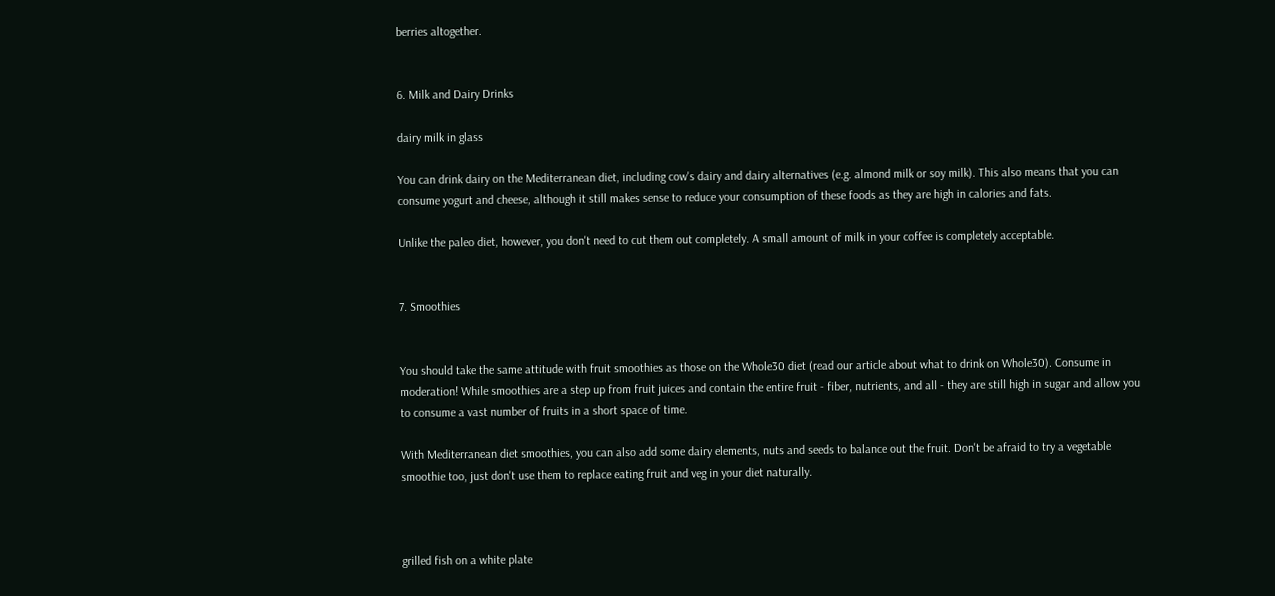berries altogether.


6. Milk and Dairy Drinks

dairy milk in glass

You can drink dairy on the Mediterranean diet, including cow's dairy and dairy alternatives (e.g. almond milk or soy milk). This also means that you can consume yogurt and cheese, although it still makes sense to reduce your consumption of these foods as they are high in calories and fats.

Unlike the paleo diet, however, you don't need to cut them out completely. A small amount of milk in your coffee is completely acceptable.


7. Smoothies


You should take the same attitude with fruit smoothies as those on the Whole30 diet (read our article about what to drink on Whole30). Consume in moderation! While smoothies are a step up from fruit juices and contain the entire fruit - fiber, nutrients, and all - they are still high in sugar and allow you to consume a vast number of fruits in a short space of time.

With Mediterranean diet smoothies, you can also add some dairy elements, nuts and seeds to balance out the fruit. Don't be afraid to try a vegetable smoothie too, just don't use them to replace eating fruit and veg in your diet naturally.



grilled fish on a white plate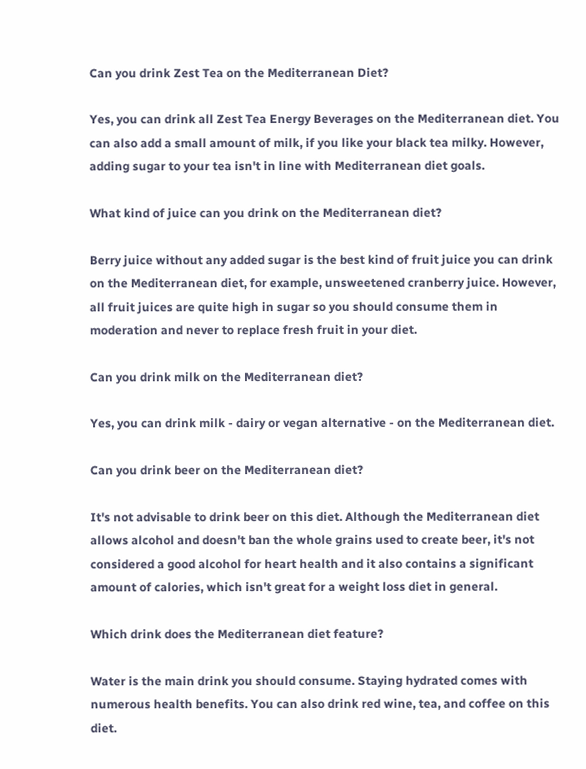Can you drink Zest Tea on the Mediterranean Diet?

Yes, you can drink all Zest Tea Energy Beverages on the Mediterranean diet. You can also add a small amount of milk, if you like your black tea milky. However, adding sugar to your tea isn't in line with Mediterranean diet goals.

What kind of juice can you drink on the Mediterranean diet?

Berry juice without any added sugar is the best kind of fruit juice you can drink on the Mediterranean diet, for example, unsweetened cranberry juice. However, all fruit juices are quite high in sugar so you should consume them in moderation and never to replace fresh fruit in your diet.

Can you drink milk on the Mediterranean diet?

Yes, you can drink milk - dairy or vegan alternative - on the Mediterranean diet.

Can you drink beer on the Mediterranean diet?

It's not advisable to drink beer on this diet. Although the Mediterranean diet allows alcohol and doesn't ban the whole grains used to create beer, it's not considered a good alcohol for heart health and it also contains a significant amount of calories, which isn't great for a weight loss diet in general.

Which drink does the Mediterranean diet feature?

Water is the main drink you should consume. Staying hydrated comes with numerous health benefits. You can also drink red wine, tea, and coffee on this diet.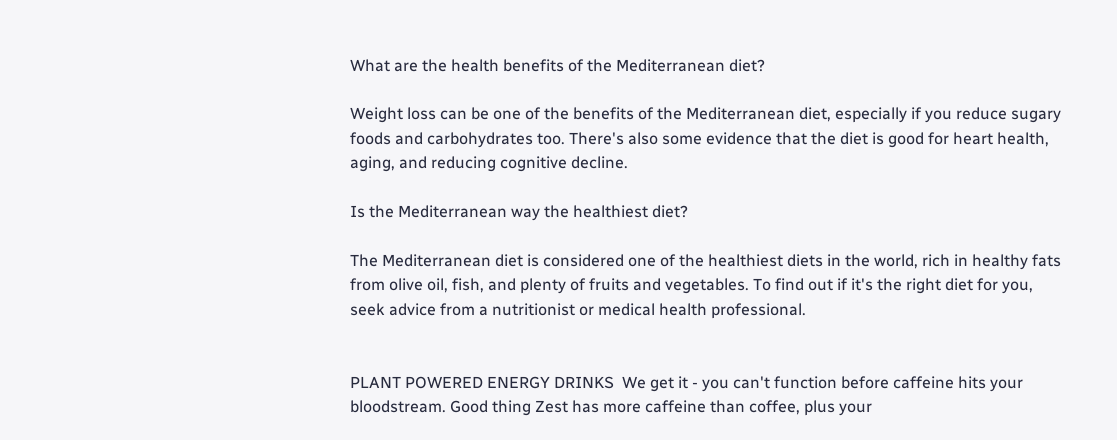What are the health benefits of the Mediterranean diet?

Weight loss can be one of the benefits of the Mediterranean diet, especially if you reduce sugary foods and carbohydrates too. There's also some evidence that the diet is good for heart health, aging, and reducing cognitive decline.

Is the Mediterranean way the healthiest diet?

The Mediterranean diet is considered one of the healthiest diets in the world, rich in healthy fats from olive oil, fish, and plenty of fruits and vegetables. To find out if it's the right diet for you, seek advice from a nutritionist or medical health professional.


PLANT POWERED ENERGY DRINKS  We get it - you can't function before caffeine hits your bloodstream. Good thing Zest has more caffeine than coffee, plus your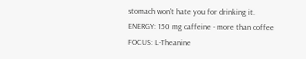stomach won't hate you for drinking it.   ENERGY: 150 mg caffeine - more than coffee FOCUS: L-Theanine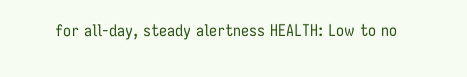for all-day, steady alertness HEALTH: Low to no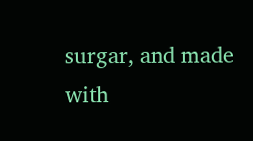surgar, and made with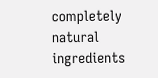completely natural ingredients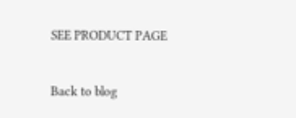SEE PRODUCT PAGE


Back to blog